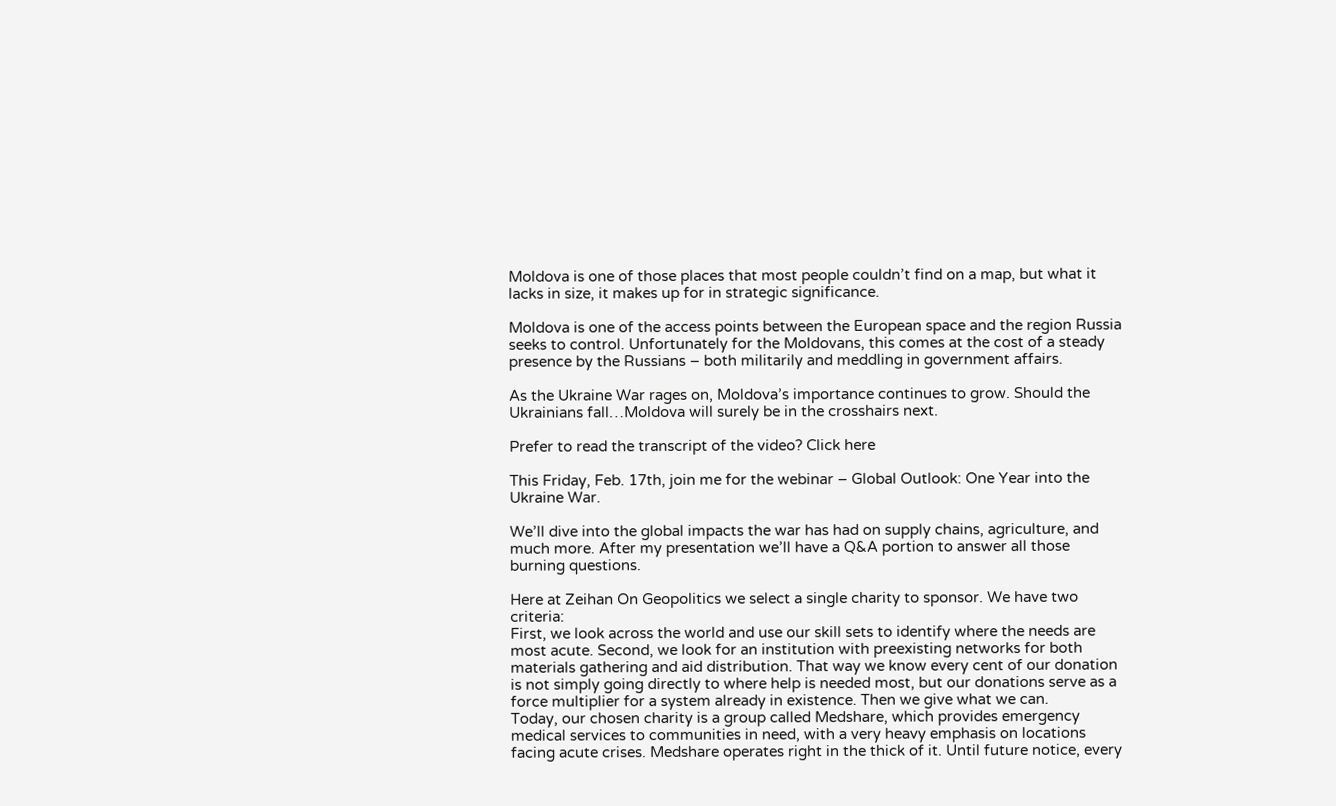Moldova is one of those places that most people couldn’t find on a map, but what it lacks in size, it makes up for in strategic significance.

Moldova is one of the access points between the European space and the region Russia seeks to control. Unfortunately for the Moldovans, this comes at the cost of a steady presence by the Russians – both militarily and meddling in government affairs.

As the Ukraine War rages on, Moldova’s importance continues to grow. Should the Ukrainians fall…Moldova will surely be in the crosshairs next.

Prefer to read the transcript of the video? Click here

This Friday, Feb. 17th, join me for the webinar – Global Outlook: One Year into the Ukraine War.

We’ll dive into the global impacts the war has had on supply chains, agriculture, and much more. After my presentation we’ll have a Q&A portion to answer all those burning questions.

Here at Zeihan On Geopolitics we select a single charity to sponsor. We have two criteria:
First, we look across the world and use our skill sets to identify where the needs are most acute. Second, we look for an institution with preexisting networks for both materials gathering and aid distribution. That way we know every cent of our donation is not simply going directly to where help is needed most, but our donations serve as a force multiplier for a system already in existence. Then we give what we can.
Today, our chosen charity is a group called Medshare, which provides emergency medical services to communities in need, with a very heavy emphasis on locations facing acute crises. Medshare operates right in the thick of it. Until future notice, every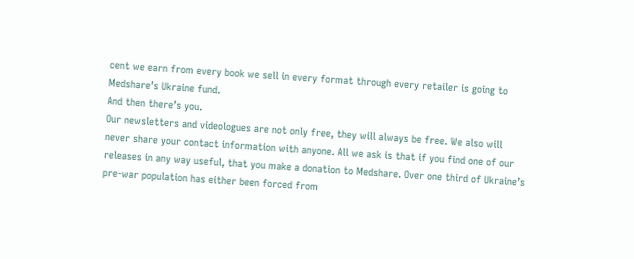cent we earn from every book we sell in every format through every retailer is going to Medshare’s Ukraine fund.
And then there’s you.
Our newsletters and videologues are not only free, they will always be free. We also will never share your contact information with anyone. All we ask is that if you find one of our releases in any way useful, that you make a donation to Medshare. Over one third of Ukraine’s pre-war population has either been forced from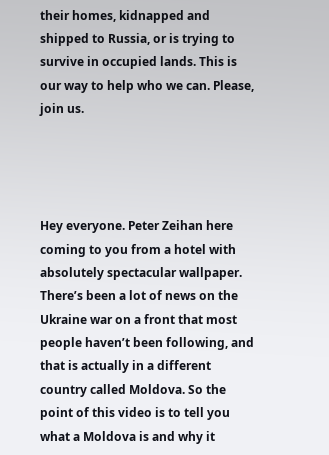their homes, kidnapped and shipped to Russia, or is trying to survive in occupied lands. This is our way to help who we can. Please, join us.




Hey everyone. Peter Zeihan here coming to you from a hotel with absolutely spectacular wallpaper. There’s been a lot of news on the Ukraine war on a front that most people haven’t been following, and that is actually in a different country called Moldova. So the point of this video is to tell you what a Moldova is and why it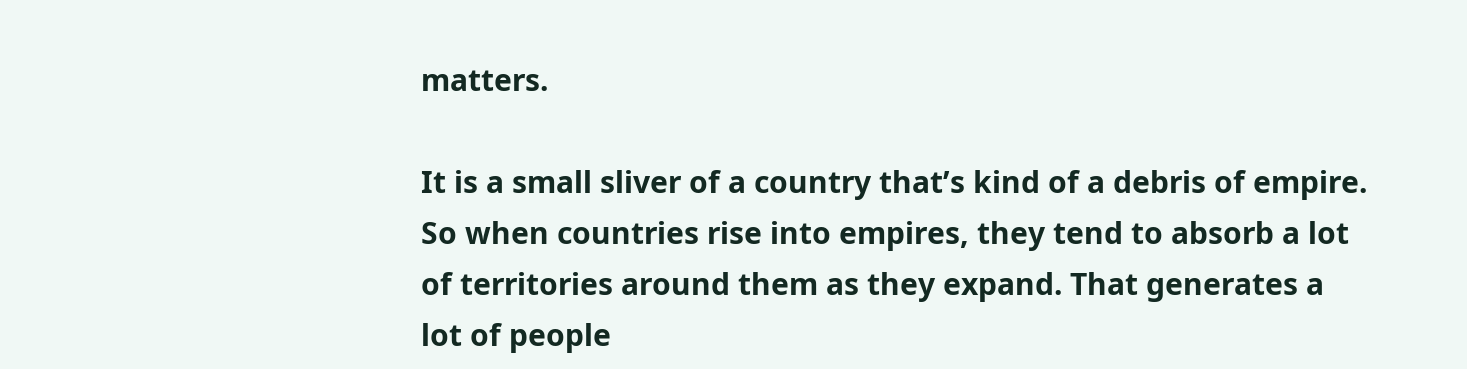matters.

It is a small sliver of a country that’s kind of a debris of empire. So when countries rise into empires, they tend to absorb a lot of territories around them as they expand. That generates a lot of people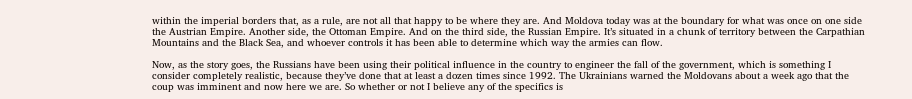within the imperial borders that, as a rule, are not all that happy to be where they are. And Moldova today was at the boundary for what was once on one side the Austrian Empire. Another side, the Ottoman Empire. And on the third side, the Russian Empire. It’s situated in a chunk of territory between the Carpathian Mountains and the Black Sea, and whoever controls it has been able to determine which way the armies can flow.

Now, as the story goes, the Russians have been using their political influence in the country to engineer the fall of the government, which is something I consider completely realistic, because they’ve done that at least a dozen times since 1992. The Ukrainians warned the Moldovans about a week ago that the coup was imminent and now here we are. So whether or not I believe any of the specifics is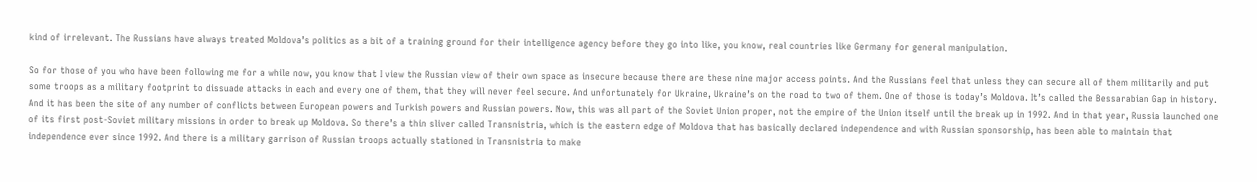kind of irrelevant. The Russians have always treated Moldova’s politics as a bit of a training ground for their intelligence agency before they go into like, you know, real countries like Germany for general manipulation.

So for those of you who have been following me for a while now, you know that I view the Russian view of their own space as insecure because there are these nine major access points. And the Russians feel that unless they can secure all of them militarily and put some troops as a military footprint to dissuade attacks in each and every one of them, that they will never feel secure. And unfortunately for Ukraine, Ukraine’s on the road to two of them. One of those is today’s Moldova. It’s called the Bessarabian Gap in history. And it has been the site of any number of conflicts between European powers and Turkish powers and Russian powers. Now, this was all part of the Soviet Union proper, not the empire of the Union itself until the break up in 1992. And in that year, Russia launched one of its first post-Soviet military missions in order to break up Moldova. So there’s a thin sliver called Transnistria, which is the eastern edge of Moldova that has basically declared independence and with Russian sponsorship, has been able to maintain that independence ever since 1992. And there is a military garrison of Russian troops actually stationed in Transnistria to make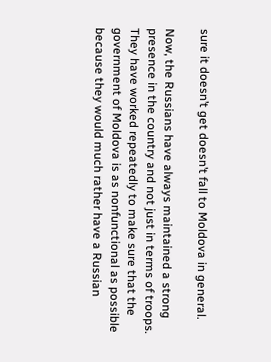sure it doesn’t get doesn’t fall to Moldova in general.

Now, the Russians have always maintained a strong presence in the country and not just in terms of troops. They have worked repeatedly to make sure that the government of Moldova is as nonfunctional as possible because they would much rather have a Russian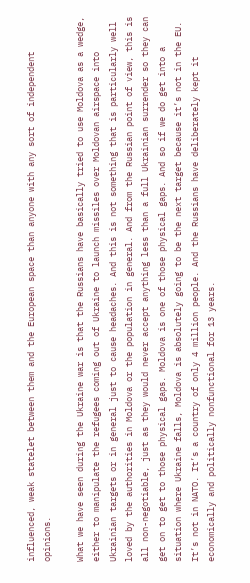influenced, weak statelet between them and the European space than anyone with any sort of independent opinions.

What we have seen during the Ukraine war is that the Russians have basically tried to use Moldova as a wedge, either to manipulate the refugees coming out of Ukraine to launch missiles over Moldovan airspace into Ukrainian targets or in general just to cause headaches. And this is not something that is particularly well loved by the authorities in Moldova or the population in general. And from the Russian point of view, this is all non-negotiable, just as they would never accept anything less than a full Ukrainian surrender so they can get on to get to those physical gaps. Moldova is one of those physical gaps. And so if we do get into a situation where Ukraine falls, Moldova is absolutely going to be the next target because it’s not in the EU. It’s not in NATO. It’s a country of only 4 million people. And the Russians have deliberately kept it economically and politically nonfunctional for 13 years.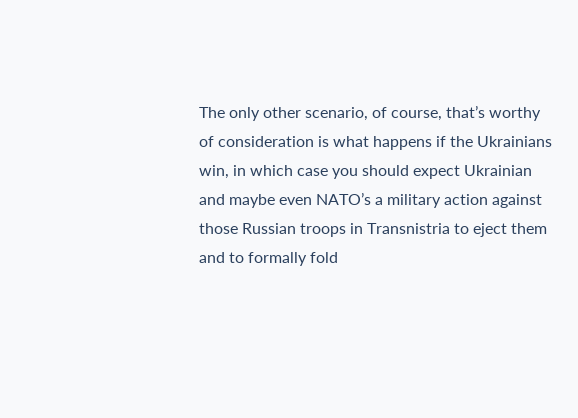The only other scenario, of course, that’s worthy of consideration is what happens if the Ukrainians win, in which case you should expect Ukrainian and maybe even NATO’s a military action against those Russian troops in Transnistria to eject them and to formally fold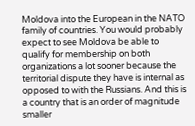Moldova into the European in the NATO family of countries. You would probably expect to see Moldova be able to qualify for membership on both organizations a lot sooner because the territorial dispute they have is internal as opposed to with the Russians. And this is a country that is an order of magnitude smaller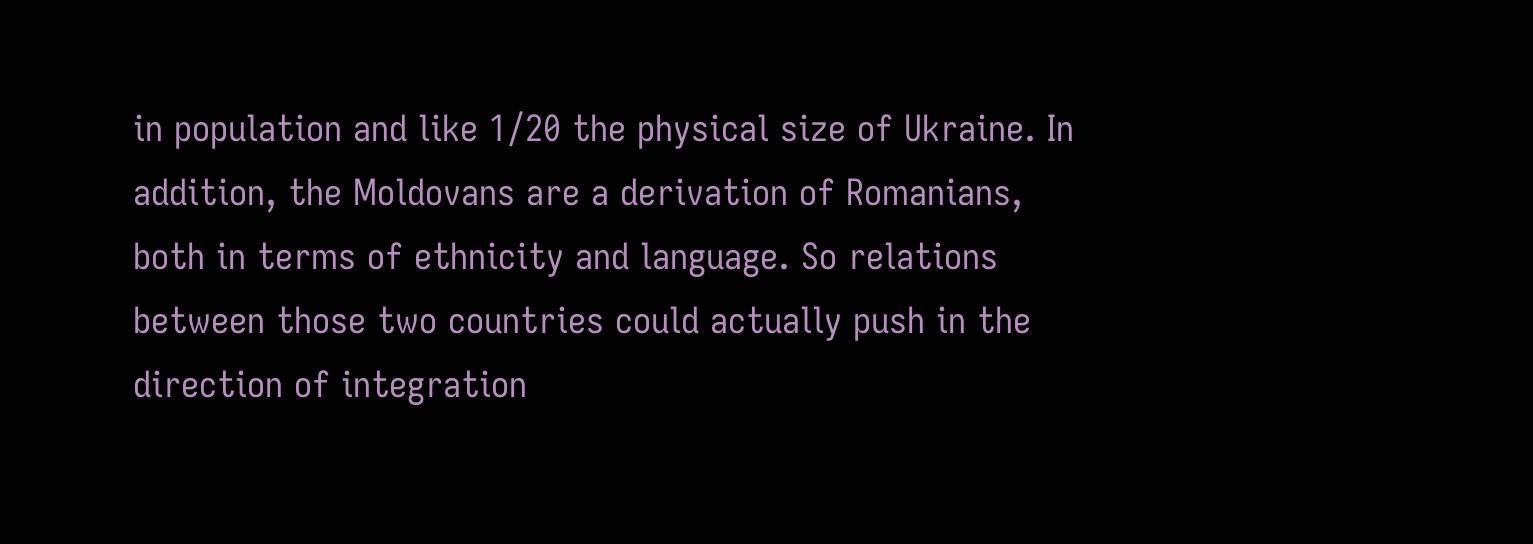in population and like 1/20 the physical size of Ukraine. In addition, the Moldovans are a derivation of Romanians, both in terms of ethnicity and language. So relations between those two countries could actually push in the direction of integration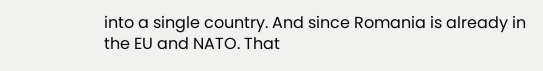into a single country. And since Romania is already in the EU and NATO. That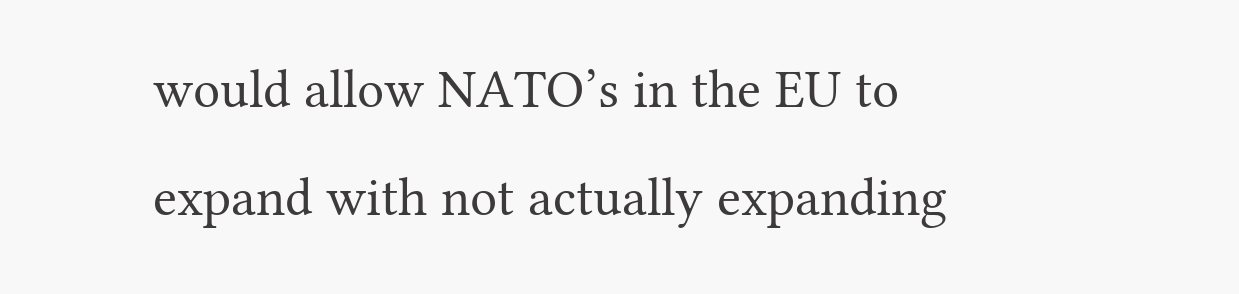would allow NATO’s in the EU to expand with not actually expanding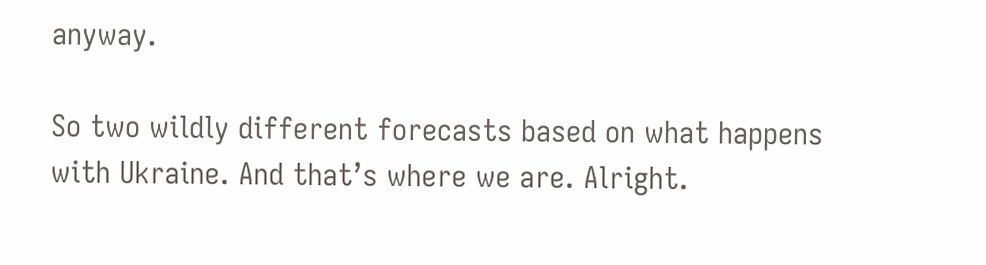anyway.

So two wildly different forecasts based on what happens with Ukraine. And that’s where we are. Alright.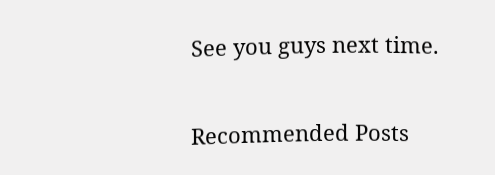See you guys next time.

Recommended Posts